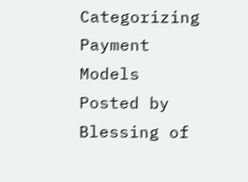Categorizing Payment Models
Posted by Blessing of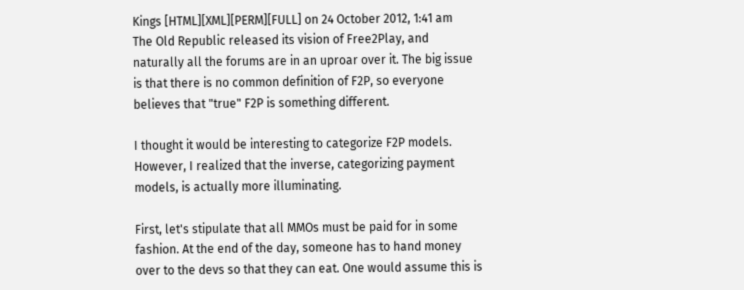Kings [HTML][XML][PERM][FULL] on 24 October 2012, 1:41 am
The Old Republic released its vision of Free2Play, and naturally all the forums are in an uproar over it. The big issue is that there is no common definition of F2P, so everyone believes that "true" F2P is something different.

I thought it would be interesting to categorize F2P models. However, I realized that the inverse, categorizing payment models, is actually more illuminating.

First, let's stipulate that all MMOs must be paid for in some fashion. At the end of the day, someone has to hand money over to the devs so that they can eat. One would assume this is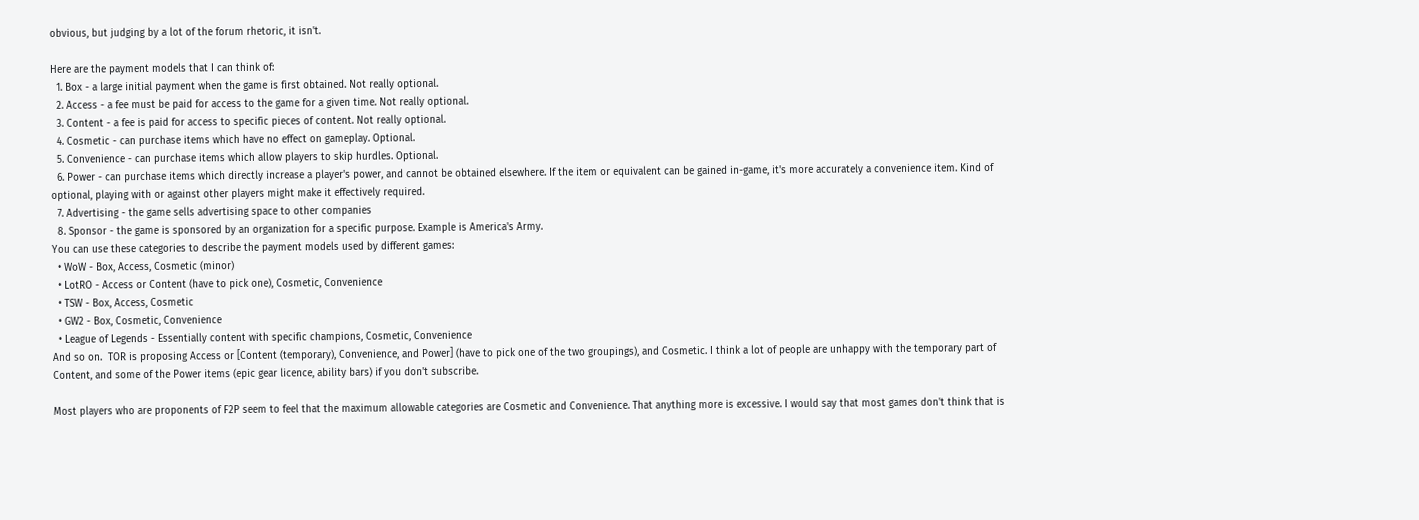obvious, but judging by a lot of the forum rhetoric, it isn't.

Here are the payment models that I can think of:
  1. Box - a large initial payment when the game is first obtained. Not really optional.
  2. Access - a fee must be paid for access to the game for a given time. Not really optional.
  3. Content - a fee is paid for access to specific pieces of content. Not really optional.
  4. Cosmetic - can purchase items which have no effect on gameplay. Optional.
  5. Convenience - can purchase items which allow players to skip hurdles. Optional.
  6. Power - can purchase items which directly increase a player's power, and cannot be obtained elsewhere. If the item or equivalent can be gained in-game, it's more accurately a convenience item. Kind of optional, playing with or against other players might make it effectively required.
  7. Advertising - the game sells advertising space to other companies
  8. Sponsor - the game is sponsored by an organization for a specific purpose. Example is America's Army.
You can use these categories to describe the payment models used by different games:
  • WoW - Box, Access, Cosmetic (minor)
  • LotRO - Access or Content (have to pick one), Cosmetic, Convenience
  • TSW - Box, Access, Cosmetic
  • GW2 - Box, Cosmetic, Convenience
  • League of Legends - Essentially content with specific champions, Cosmetic, Convenience
And so on.  TOR is proposing Access or [Content (temporary), Convenience, and Power] (have to pick one of the two groupings), and Cosmetic. I think a lot of people are unhappy with the temporary part of Content, and some of the Power items (epic gear licence, ability bars) if you don't subscribe.

Most players who are proponents of F2P seem to feel that the maximum allowable categories are Cosmetic and Convenience. That anything more is excessive. I would say that most games don't think that is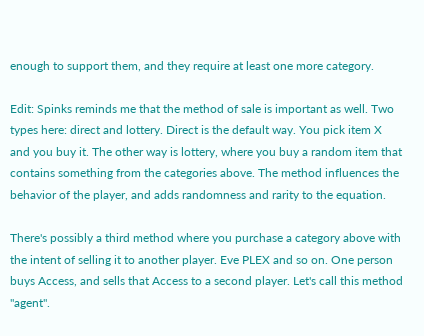enough to support them, and they require at least one more category.

Edit: Spinks reminds me that the method of sale is important as well. Two types here: direct and lottery. Direct is the default way. You pick item X and you buy it. The other way is lottery, where you buy a random item that contains something from the categories above. The method influences the behavior of the player, and adds randomness and rarity to the equation.

There's possibly a third method where you purchase a category above with the intent of selling it to another player. Eve PLEX and so on. One person buys Access, and sells that Access to a second player. Let's call this method "agent".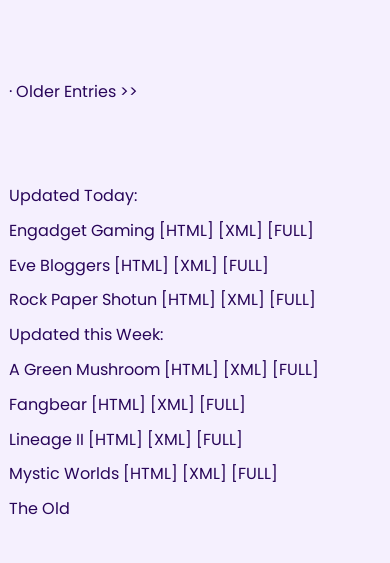· Older Entries >>


Updated Today:
Engadget Gaming [HTML] [XML] [FULL]
Eve Bloggers [HTML] [XML] [FULL]
Rock Paper Shotun [HTML] [XML] [FULL]
Updated this Week:
A Green Mushroom [HTML] [XML] [FULL]
Fangbear [HTML] [XML] [FULL]
Lineage II [HTML] [XML] [FULL]
Mystic Worlds [HTML] [XML] [FULL]
The Old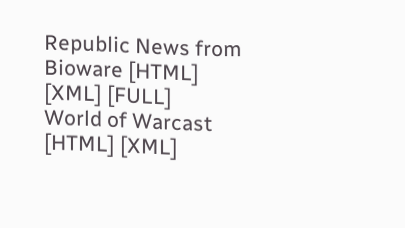Republic News from Bioware [HTML] [XML] [FULL]
World of Warcast [HTML] [XML]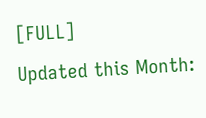[FULL]
Updated this Month: